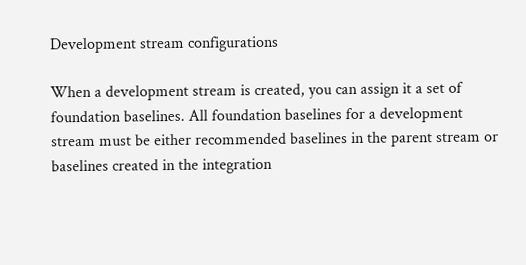Development stream configurations

When a development stream is created, you can assign it a set of foundation baselines. All foundation baselines for a development stream must be either recommended baselines in the parent stream or baselines created in the integration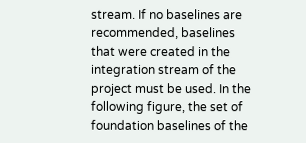stream. If no baselines are recommended, baselines that were created in the integration stream of the project must be used. In the following figure, the set of foundation baselines of the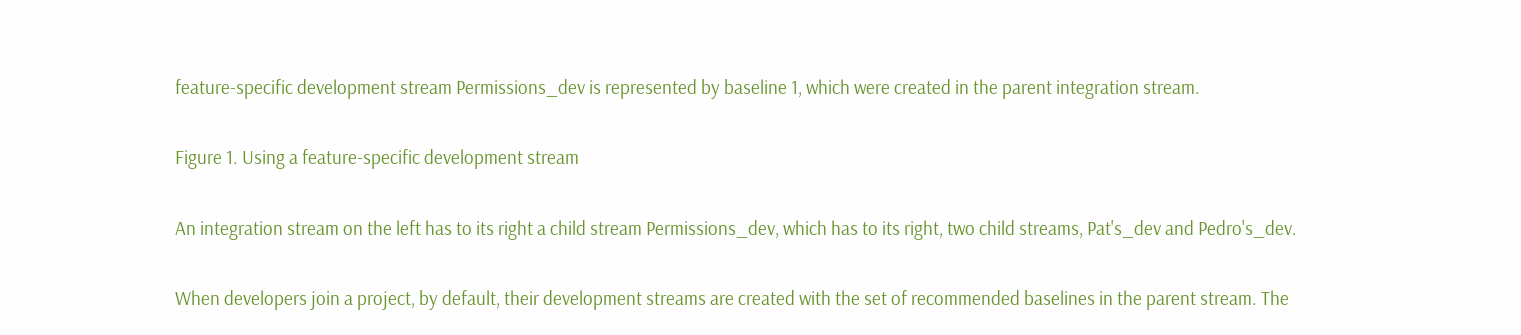feature-specific development stream Permissions_dev is represented by baseline 1, which were created in the parent integration stream.

Figure 1. Using a feature-specific development stream

An integration stream on the left has to its right a child stream Permissions_dev, which has to its right, two child streams, Pat's_dev and Pedro's_dev.

When developers join a project, by default, their development streams are created with the set of recommended baselines in the parent stream. The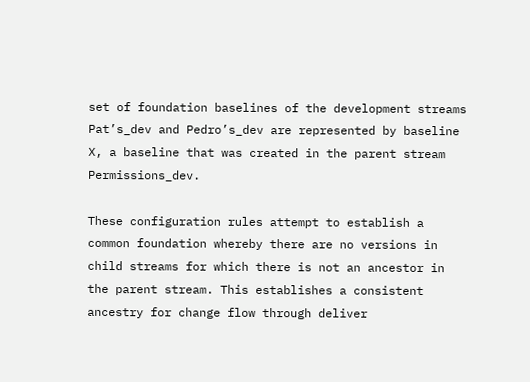set of foundation baselines of the development streams Pat’s_dev and Pedro’s_dev are represented by baseline X, a baseline that was created in the parent stream Permissions_dev.

These configuration rules attempt to establish a common foundation whereby there are no versions in child streams for which there is not an ancestor in the parent stream. This establishes a consistent ancestry for change flow through deliver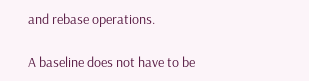and rebase operations.

A baseline does not have to be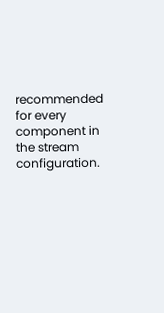recommended for every component in the stream configuration.